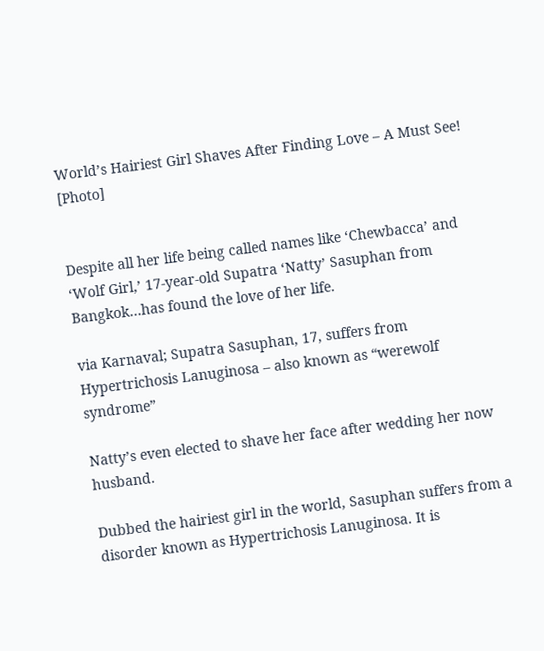World’s Hairiest Girl Shaves After Finding Love – A Must See! [Photo]


Despite all her life being called names like ‘Chewbacca’ and ‘Wolf Girl,’ 17-year-old Supatra ‘Natty’ Sasuphan from Bangkok…has found the love of her life.

via Karnaval; Supatra Sasuphan, 17, suffers from Hypertrichosis Lanuginosa – also known as “werewolf syndrome”

Natty’s even elected to shave her face after wedding her now husband.

Dubbed the hairiest girl in the world, Sasuphan suffers from a disorder known as Hypertrichosis Lanuginosa. It is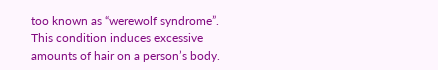too known as “werewolf syndrome”. This condition induces excessive amounts of hair on a person’s body.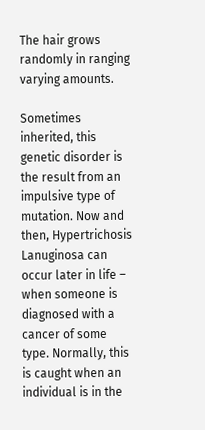The hair grows randomly in ranging varying amounts.

Sometimes inherited, this genetic disorder is the result from an impulsive type of mutation. Now and then, Hypertrichosis Lanuginosa can occur later in life – when someone is diagnosed with a cancer of some type. Normally, this is caught when an individual is in the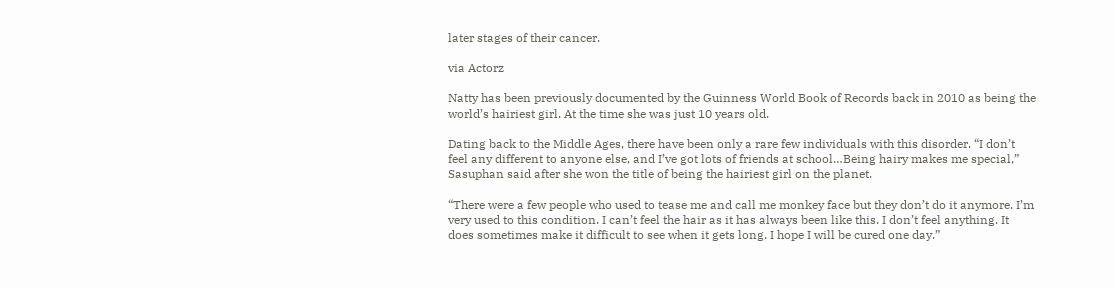later stages of their cancer.

via Actorz

Natty has been previously documented by the Guinness World Book of Records back in 2010 as being the world’s hairiest girl. At the time she was just 10 years old.

Dating back to the Middle Ages, there have been only a rare few individuals with this disorder. “I don’t feel any different to anyone else, and I’ve got lots of friends at school…Being hairy makes me special,”  Sasuphan said after she won the title of being the hairiest girl on the planet.

“There were a few people who used to tease me and call me monkey face but they don’t do it anymore. I’m very used to this condition. I can’t feel the hair as it has always been like this. I don’t feel anything. It does sometimes make it difficult to see when it gets long. I hope I will be cured one day.”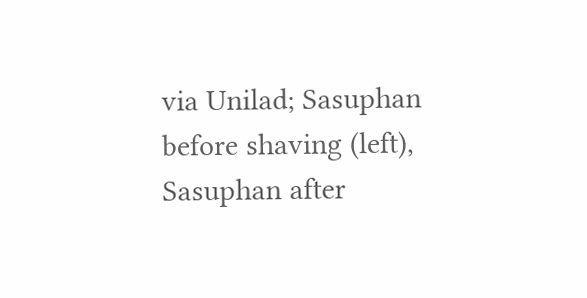via Unilad; Sasuphan before shaving (left), Sasuphan after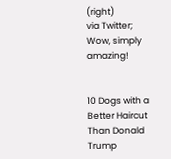(right)
via Twitter; Wow, simply amazing!


10 Dogs with a Better Haircut Than Donald Trump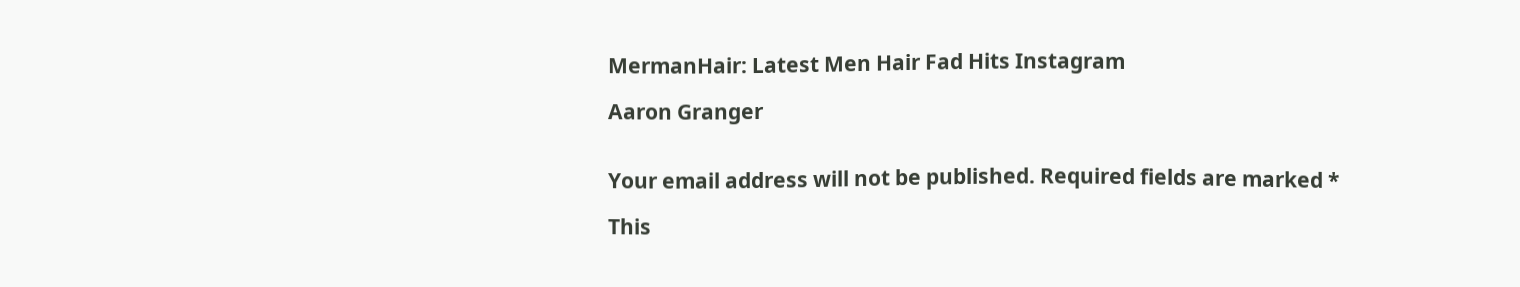MermanHair: Latest Men Hair Fad Hits Instagram

Aaron Granger


Your email address will not be published. Required fields are marked *

This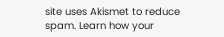site uses Akismet to reduce spam. Learn how your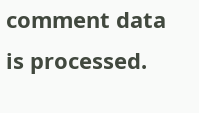comment data is processed.